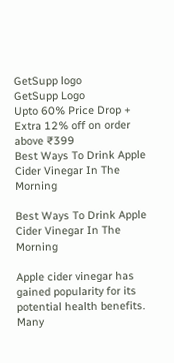GetSupp logo
GetSupp Logo
Upto 60% Price Drop + Extra 12% off on order above ₹399
Best Ways To Drink Apple Cider Vinegar In The Morning

Best Ways To Drink Apple Cider Vinegar In The Morning

Apple cider vinegar has gained popularity for its potential health benefits. Many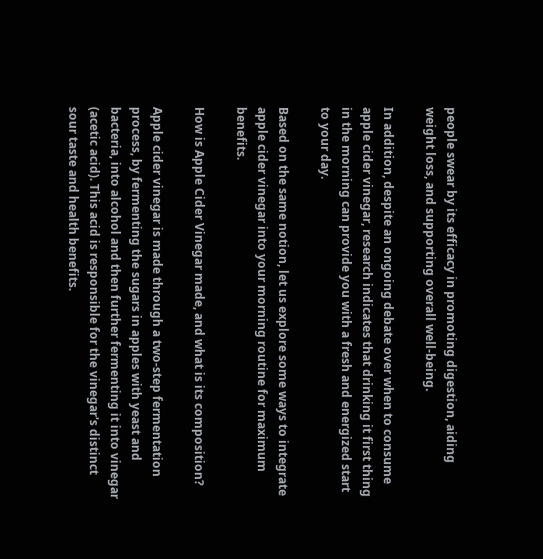people swear by its efficacy in promoting digestion, aiding weight loss, and supporting overall well-being.

In addition, despite an ongoing debate over when to consume apple cider vinegar, research indicates that drinking it first thing in the morning can provide you with a fresh and energized start to your day.

Based on the same notion, let us explore some ways to integrate apple cider vinegar into your morning routine for maximum benefits.

How is Apple Cider Vinegar made, and what is its composition?

Apple cider vinegar is made through a two-step fermentation process, by fermenting the sugars in apples with yeast and bacteria, into alcohol and then further fermenting it into vinegar (acetic acid). This acid is responsible for the vinegar's distinct sour taste and health benefits.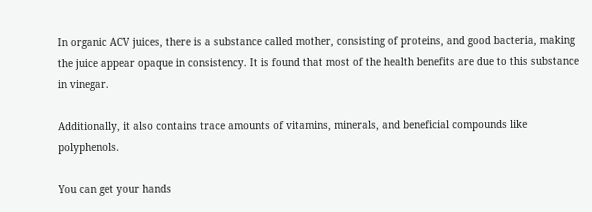In organic ACV juices, there is a substance called mother, consisting of proteins, and good bacteria, making the juice appear opaque in consistency. It is found that most of the health benefits are due to this substance in vinegar.

Additionally, it also contains trace amounts of vitamins, minerals, and beneficial compounds like polyphenols.

You can get your hands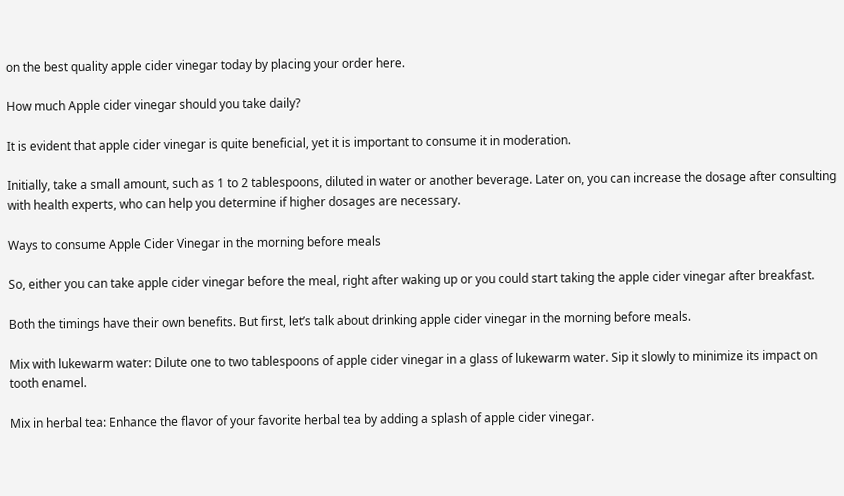on the best quality apple cider vinegar today by placing your order here.

How much Apple cider vinegar should you take daily?

It is evident that apple cider vinegar is quite beneficial, yet it is important to consume it in moderation.

Initially, take a small amount, such as 1 to 2 tablespoons, diluted in water or another beverage. Later on, you can increase the dosage after consulting with health experts, who can help you determine if higher dosages are necessary.

Ways to consume Apple Cider Vinegar in the morning before meals

So, either you can take apple cider vinegar before the meal, right after waking up or you could start taking the apple cider vinegar after breakfast.

Both the timings have their own benefits. But first, let’s talk about drinking apple cider vinegar in the morning before meals.

Mix with lukewarm water: Dilute one to two tablespoons of apple cider vinegar in a glass of lukewarm water. Sip it slowly to minimize its impact on tooth enamel.

Mix in herbal tea: Enhance the flavor of your favorite herbal tea by adding a splash of apple cider vinegar.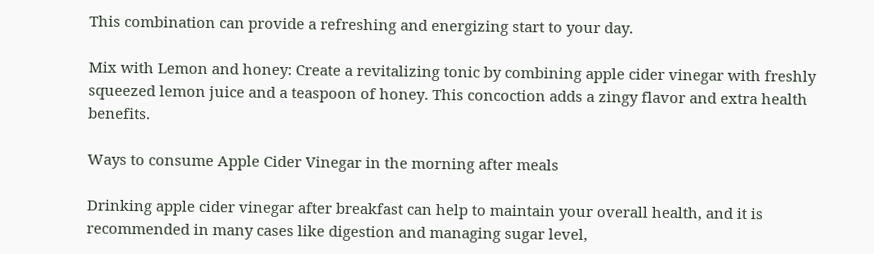This combination can provide a refreshing and energizing start to your day.

Mix with Lemon and honey: Create a revitalizing tonic by combining apple cider vinegar with freshly squeezed lemon juice and a teaspoon of honey. This concoction adds a zingy flavor and extra health benefits.

Ways to consume Apple Cider Vinegar in the morning after meals

Drinking apple cider vinegar after breakfast can help to maintain your overall health, and it is recommended in many cases like digestion and managing sugar level,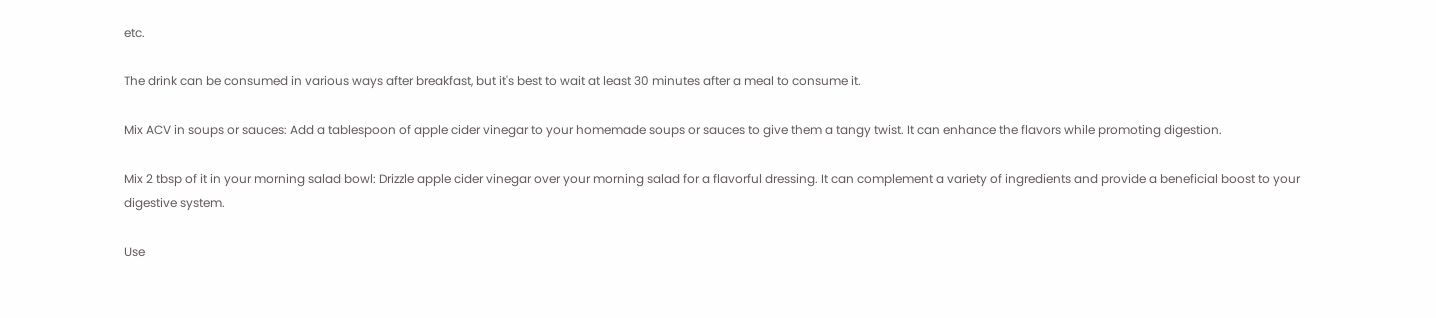etc.

The drink can be consumed in various ways after breakfast, but it's best to wait at least 30 minutes after a meal to consume it.

Mix ACV in soups or sauces: Add a tablespoon of apple cider vinegar to your homemade soups or sauces to give them a tangy twist. It can enhance the flavors while promoting digestion.

Mix 2 tbsp of it in your morning salad bowl: Drizzle apple cider vinegar over your morning salad for a flavorful dressing. It can complement a variety of ingredients and provide a beneficial boost to your digestive system.

Use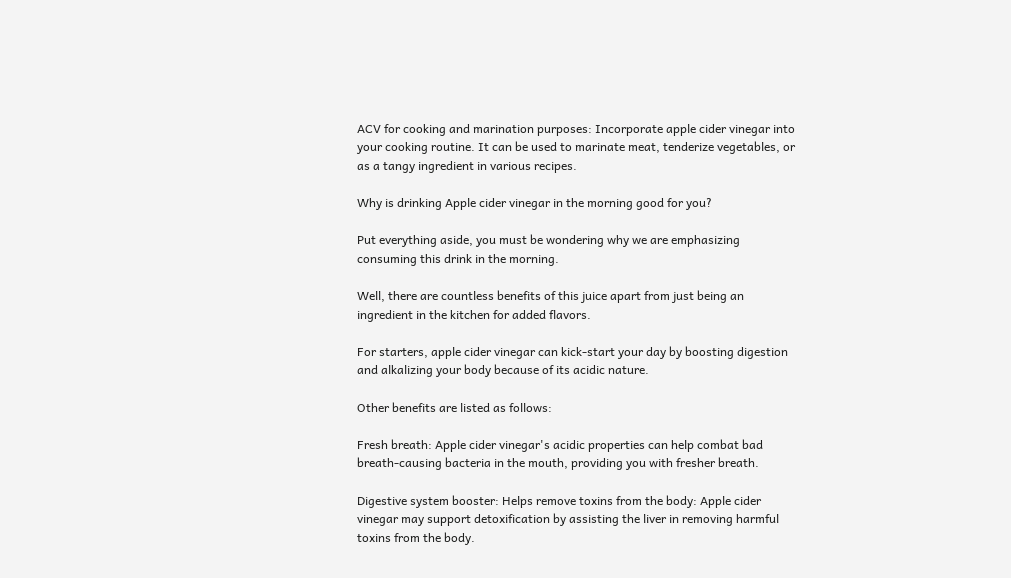ACV for cooking and marination purposes: Incorporate apple cider vinegar into your cooking routine. It can be used to marinate meat, tenderize vegetables, or as a tangy ingredient in various recipes.

Why is drinking Apple cider vinegar in the morning good for you?

Put everything aside, you must be wondering why we are emphasizing consuming this drink in the morning.

Well, there are countless benefits of this juice apart from just being an ingredient in the kitchen for added flavors.

For starters, apple cider vinegar can kick-start your day by boosting digestion and alkalizing your body because of its acidic nature.

Other benefits are listed as follows:

Fresh breath: Apple cider vinegar's acidic properties can help combat bad breath-causing bacteria in the mouth, providing you with fresher breath.

Digestive system booster: Helps remove toxins from the body: Apple cider vinegar may support detoxification by assisting the liver in removing harmful toxins from the body.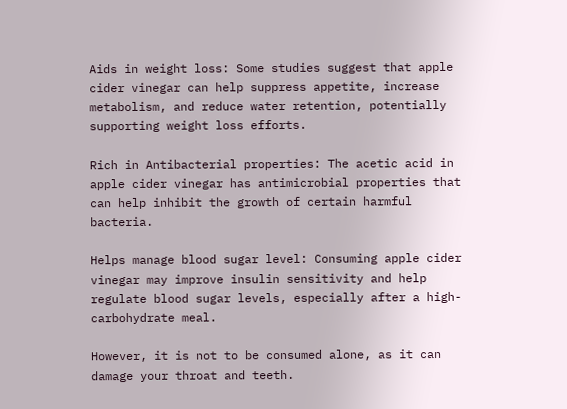Aids in weight loss: Some studies suggest that apple cider vinegar can help suppress appetite, increase metabolism, and reduce water retention, potentially supporting weight loss efforts.

Rich in Antibacterial properties: The acetic acid in apple cider vinegar has antimicrobial properties that can help inhibit the growth of certain harmful bacteria.

Helps manage blood sugar level: Consuming apple cider vinegar may improve insulin sensitivity and help regulate blood sugar levels, especially after a high-carbohydrate meal.

However, it is not to be consumed alone, as it can damage your throat and teeth.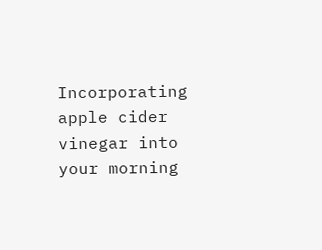Incorporating apple cider vinegar into your morning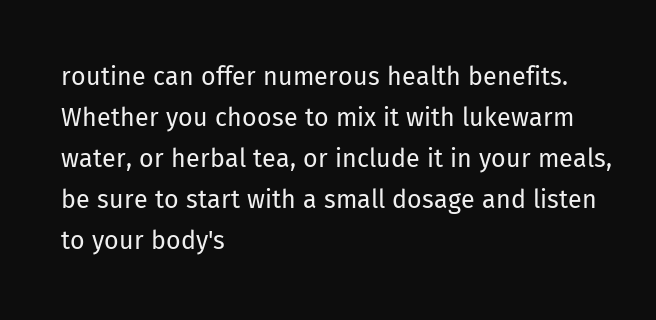routine can offer numerous health benefits. Whether you choose to mix it with lukewarm water, or herbal tea, or include it in your meals, be sure to start with a small dosage and listen to your body's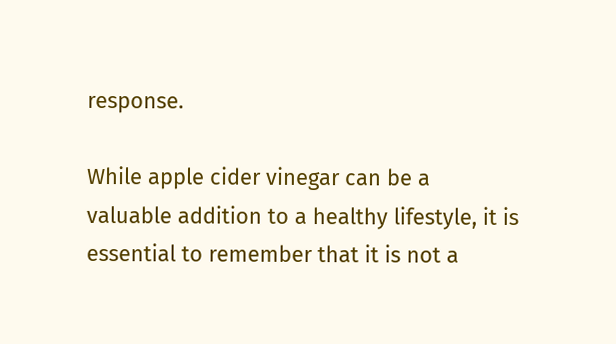response.

While apple cider vinegar can be a valuable addition to a healthy lifestyle, it is essential to remember that it is not a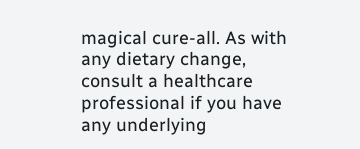magical cure-all. As with any dietary change, consult a healthcare professional if you have any underlying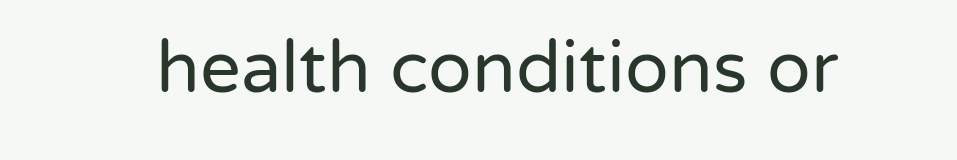health conditions or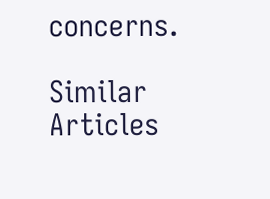concerns.

Similar Articles